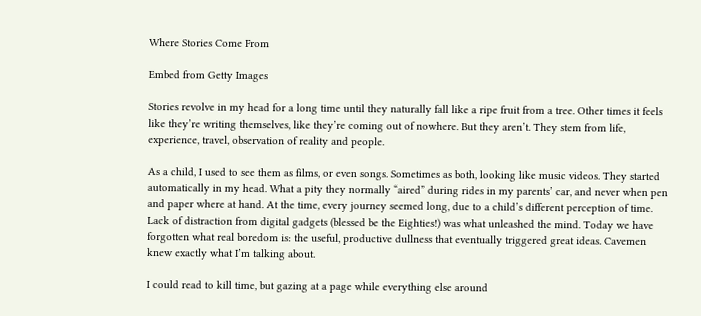Where Stories Come From

Embed from Getty Images

Stories revolve in my head for a long time until they naturally fall like a ripe fruit from a tree. Other times it feels like they’re writing themselves, like they’re coming out of nowhere. But they aren’t. They stem from life, experience, travel, observation of reality and people.

As a child, I used to see them as films, or even songs. Sometimes as both, looking like music videos. They started automatically in my head. What a pity they normally “aired” during rides in my parents’ car, and never when pen and paper where at hand. At the time, every journey seemed long, due to a child’s different perception of time. Lack of distraction from digital gadgets (blessed be the Eighties!) was what unleashed the mind. Today we have forgotten what real boredom is: the useful, productive dullness that eventually triggered great ideas. Cavemen knew exactly what I’m talking about.

I could read to kill time, but gazing at a page while everything else around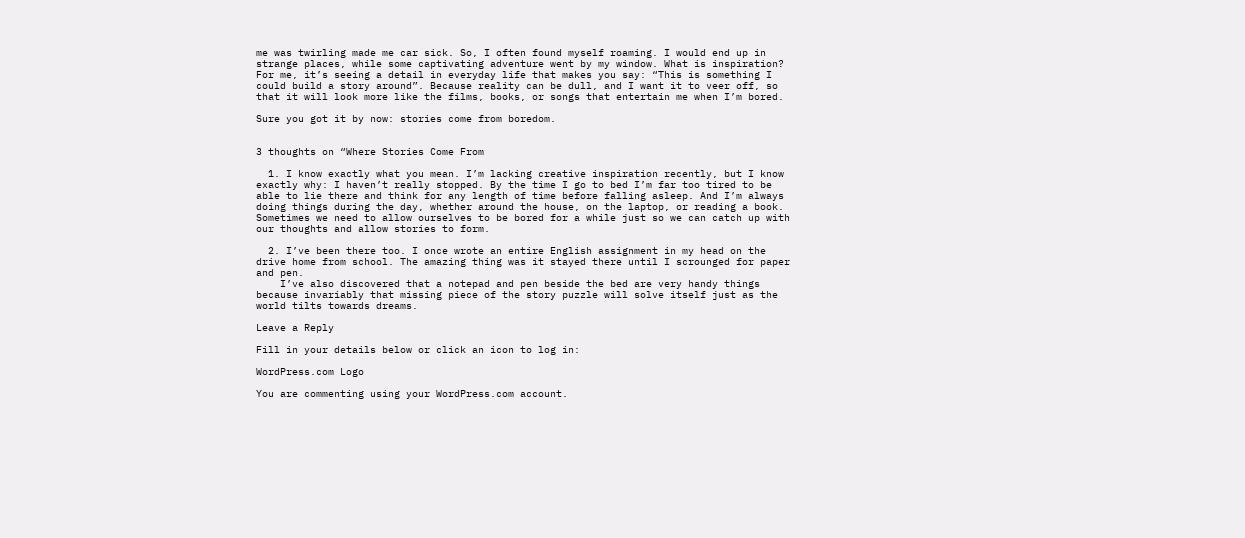me was twirling made me car sick. So, I often found myself roaming. I would end up in strange places, while some captivating adventure went by my window. What is inspiration? For me, it’s seeing a detail in everyday life that makes you say: “This is something I could build a story around”. Because reality can be dull, and I want it to veer off, so that it will look more like the films, books, or songs that entertain me when I’m bored.

Sure you got it by now: stories come from boredom.


3 thoughts on “Where Stories Come From

  1. I know exactly what you mean. I’m lacking creative inspiration recently, but I know exactly why: I haven’t really stopped. By the time I go to bed I’m far too tired to be able to lie there and think for any length of time before falling asleep. And I’m always doing things during the day, whether around the house, on the laptop, or reading a book. Sometimes we need to allow ourselves to be bored for a while just so we can catch up with our thoughts and allow stories to form.

  2. I’ve been there too. I once wrote an entire English assignment in my head on the drive home from school. The amazing thing was it stayed there until I scrounged for paper and pen.
    I’ve also discovered that a notepad and pen beside the bed are very handy things because invariably that missing piece of the story puzzle will solve itself just as the world tilts towards dreams.

Leave a Reply

Fill in your details below or click an icon to log in:

WordPress.com Logo

You are commenting using your WordPress.com account.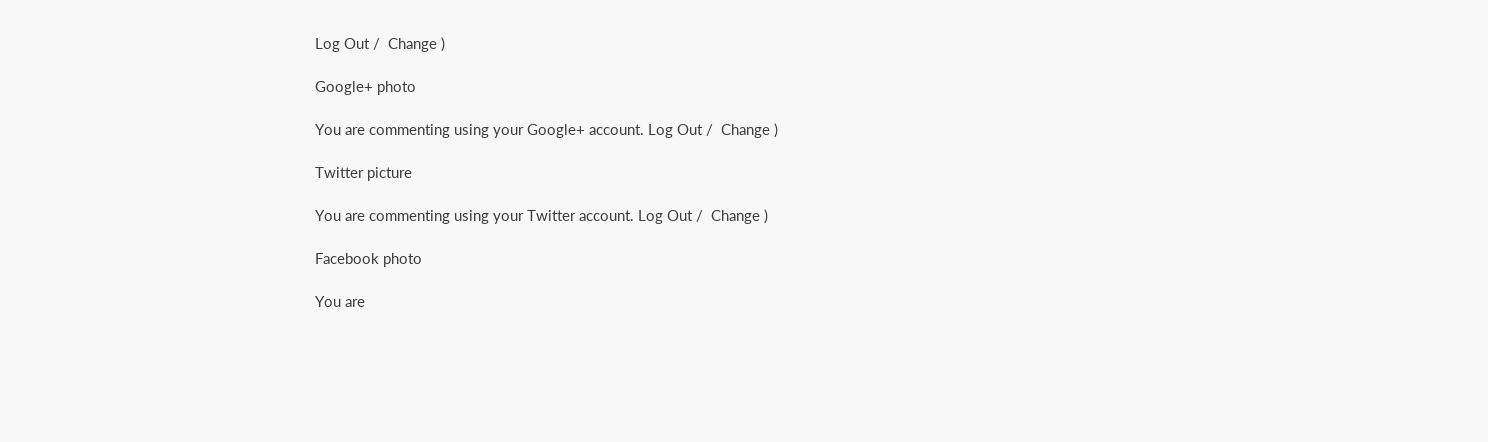Log Out /  Change )

Google+ photo

You are commenting using your Google+ account. Log Out /  Change )

Twitter picture

You are commenting using your Twitter account. Log Out /  Change )

Facebook photo

You are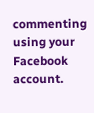commenting using your Facebook account.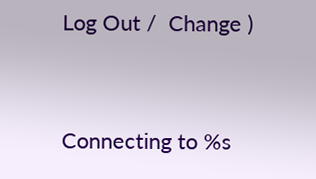Log Out /  Change )


Connecting to %s